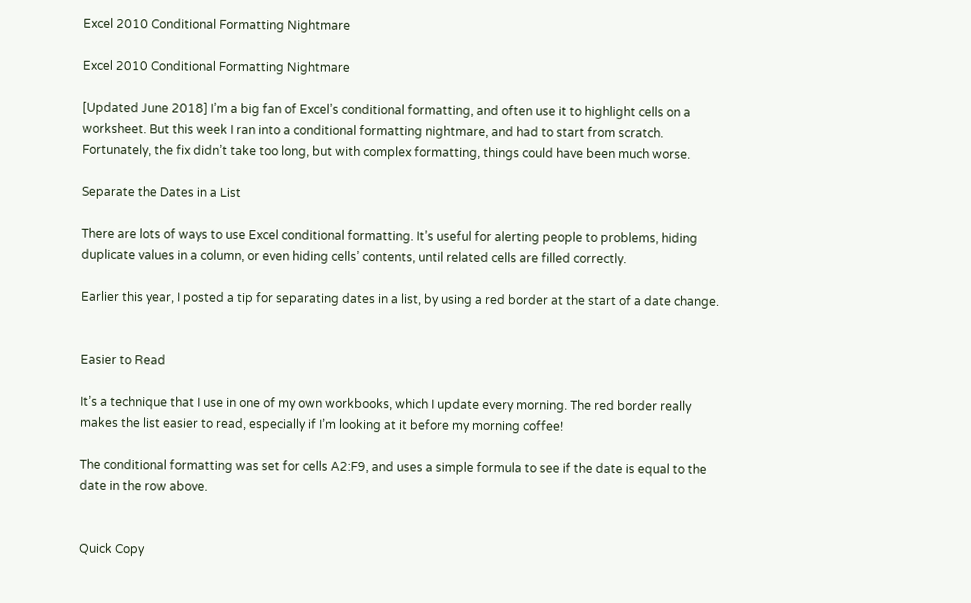Excel 2010 Conditional Formatting Nightmare

Excel 2010 Conditional Formatting Nightmare

[Updated June 2018] I’m a big fan of Excel’s conditional formatting, and often use it to highlight cells on a worksheet. But this week I ran into a conditional formatting nightmare, and had to start from scratch. Fortunately, the fix didn’t take too long, but with complex formatting, things could have been much worse.

Separate the Dates in a List

There are lots of ways to use Excel conditional formatting. It’s useful for alerting people to problems, hiding duplicate values in a column, or even hiding cells’ contents, until related cells are filled correctly.

Earlier this year, I posted a tip for separating dates in a list, by using a red border at the start of a date change.


Easier to Read

It’s a technique that I use in one of my own workbooks, which I update every morning. The red border really makes the list easier to read, especially if I’m looking at it before my morning coffee!

The conditional formatting was set for cells A2:F9, and uses a simple formula to see if the date is equal to the date in the row above.


Quick Copy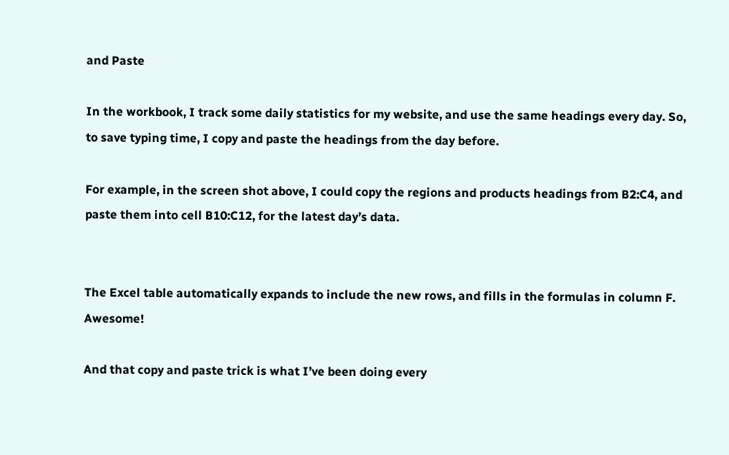and Paste

In the workbook, I track some daily statistics for my website, and use the same headings every day. So, to save typing time, I copy and paste the headings from the day before.

For example, in the screen shot above, I could copy the regions and products headings from B2:C4, and paste them into cell B10:C12, for the latest day’s data.


The Excel table automatically expands to include the new rows, and fills in the formulas in column F. Awesome!

And that copy and paste trick is what I’ve been doing every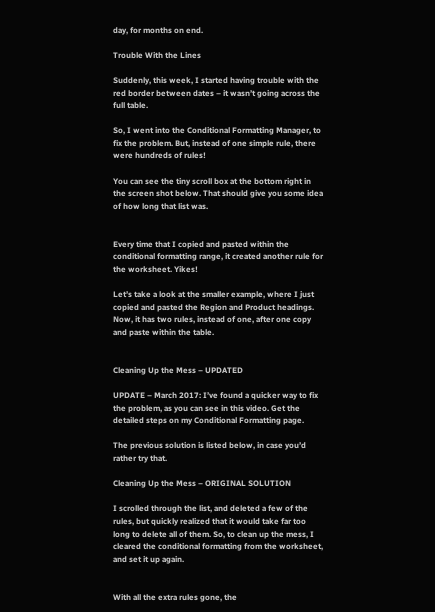day, for months on end.

Trouble With the Lines

Suddenly, this week, I started having trouble with the red border between dates – it wasn’t going across the full table.

So, I went into the Conditional Formatting Manager, to fix the problem. But, instead of one simple rule, there were hundreds of rules!

You can see the tiny scroll box at the bottom right in the screen shot below. That should give you some idea of how long that list was.


Every time that I copied and pasted within the conditional formatting range, it created another rule for the worksheet. Yikes!

Let’s take a look at the smaller example, where I just copied and pasted the Region and Product headings. Now, it has two rules, instead of one, after one copy and paste within the table.


Cleaning Up the Mess – UPDATED

UPDATE – March 2017: I’ve found a quicker way to fix the problem, as you can see in this video. Get the detailed steps on my Conditional Formatting page.

The previous solution is listed below, in case you’d rather try that.

Cleaning Up the Mess – ORIGINAL SOLUTION

I scrolled through the list, and deleted a few of the rules, but quickly realized that it would take far too long to delete all of them. So, to clean up the mess, I cleared the conditional formatting from the worksheet, and set it up again.


With all the extra rules gone, the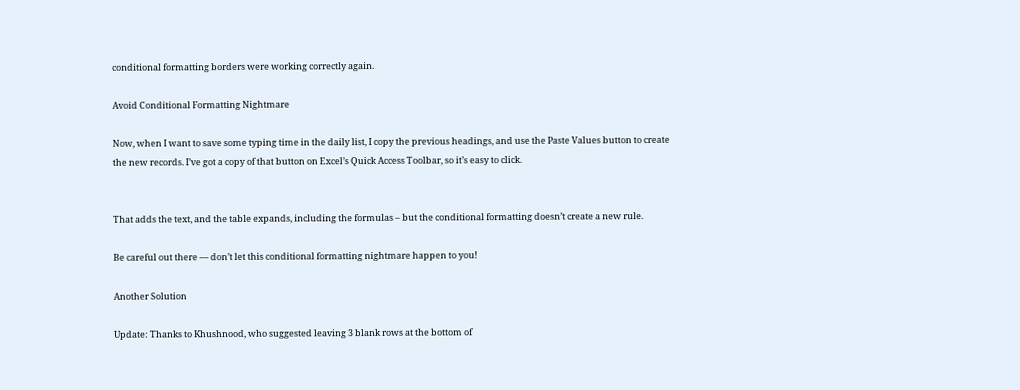conditional formatting borders were working correctly again.

Avoid Conditional Formatting Nightmare

Now, when I want to save some typing time in the daily list, I copy the previous headings, and use the Paste Values button to create the new records. I’ve got a copy of that button on Excel’s Quick Access Toolbar, so it’s easy to click.


That adds the text, and the table expands, including the formulas – but the conditional formatting doesn’t create a new rule.

Be careful out there — don’t let this conditional formatting nightmare happen to you!

Another Solution

Update: Thanks to Khushnood, who suggested leaving 3 blank rows at the bottom of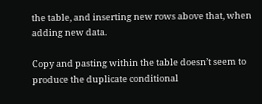the table, and inserting new rows above that, when adding new data.

Copy and pasting within the table doesn’t seem to produce the duplicate conditional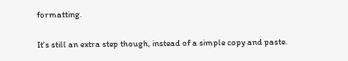formatting.

It’s still an extra step though, instead of a simple copy and paste.